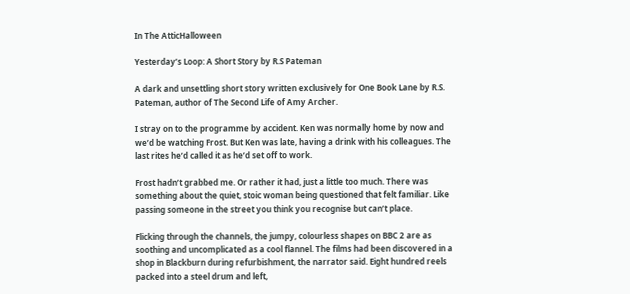In The AtticHalloween

Yesterday’s Loop: A Short Story by R.S Pateman

A dark and unsettling short story written exclusively for One Book Lane by R.S. Pateman, author of The Second Life of Amy Archer.

I stray on to the programme by accident. Ken was normally home by now and we’d be watching Frost. But Ken was late, having a drink with his colleagues. The last rites he’d called it as he’d set off to work.

Frost hadn’t grabbed me. Or rather it had, just a little too much. There was something about the quiet, stoic woman being questioned that felt familiar. Like passing someone in the street you think you recognise but can’t place.

Flicking through the channels, the jumpy, colourless shapes on BBC 2 are as soothing and uncomplicated as a cool flannel. The films had been discovered in a shop in Blackburn during refurbishment, the narrator said. Eight hundred reels packed into a steel drum and left,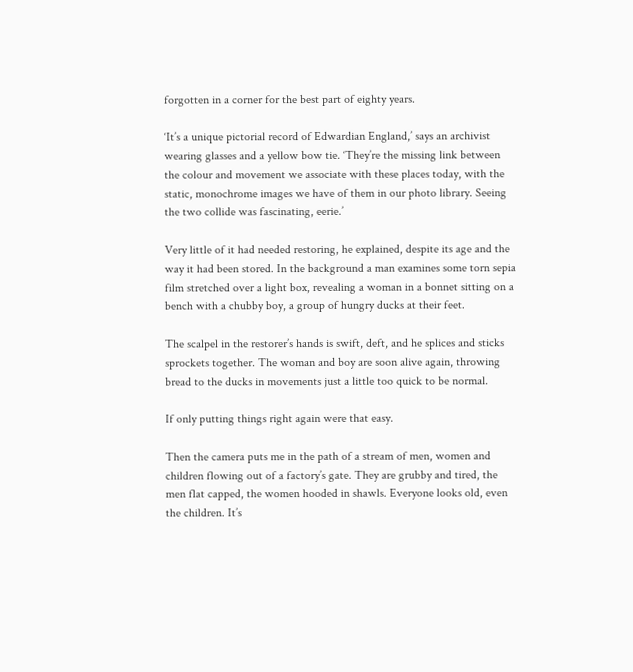forgotten in a corner for the best part of eighty years.

‘It’s a unique pictorial record of Edwardian England,’ says an archivist wearing glasses and a yellow bow tie. ‘They’re the missing link between the colour and movement we associate with these places today, with the static, monochrome images we have of them in our photo library. Seeing the two collide was fascinating, eerie.’

Very little of it had needed restoring, he explained, despite its age and the way it had been stored. In the background a man examines some torn sepia film stretched over a light box, revealing a woman in a bonnet sitting on a bench with a chubby boy, a group of hungry ducks at their feet.

The scalpel in the restorer’s hands is swift, deft, and he splices and sticks sprockets together. The woman and boy are soon alive again, throwing bread to the ducks in movements just a little too quick to be normal.

If only putting things right again were that easy.

Then the camera puts me in the path of a stream of men, women and children flowing out of a factory’s gate. They are grubby and tired, the men flat capped, the women hooded in shawls. Everyone looks old, even the children. It’s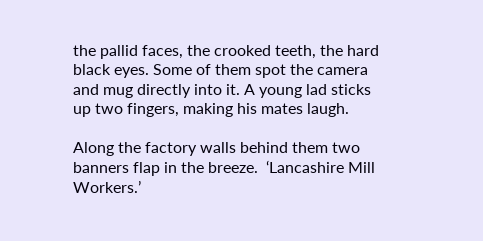the pallid faces, the crooked teeth, the hard black eyes. Some of them spot the camera and mug directly into it. A young lad sticks up two fingers, making his mates laugh.

Along the factory walls behind them two banners flap in the breeze.  ‘Lancashire Mill Workers.’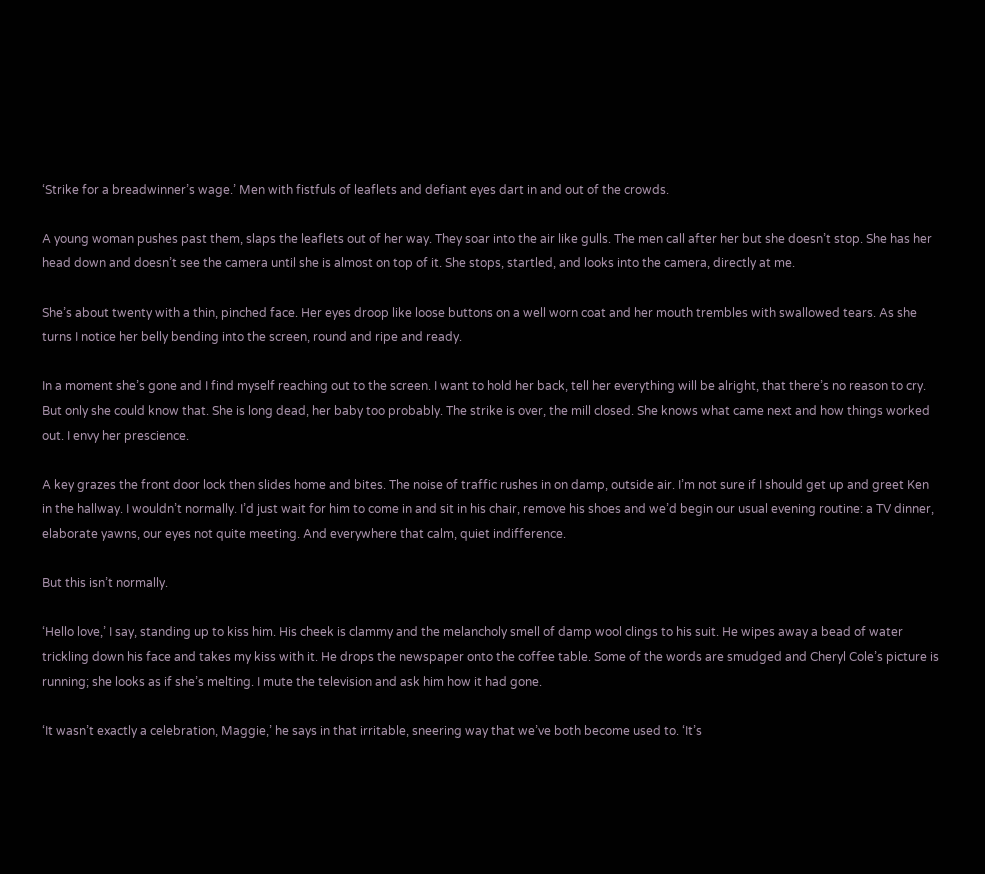‘Strike for a breadwinner’s wage.’ Men with fistfuls of leaflets and defiant eyes dart in and out of the crowds.

A young woman pushes past them, slaps the leaflets out of her way. They soar into the air like gulls. The men call after her but she doesn’t stop. She has her head down and doesn’t see the camera until she is almost on top of it. She stops, startled, and looks into the camera, directly at me.

She’s about twenty with a thin, pinched face. Her eyes droop like loose buttons on a well worn coat and her mouth trembles with swallowed tears. As she turns I notice her belly bending into the screen, round and ripe and ready.

In a moment she’s gone and I find myself reaching out to the screen. I want to hold her back, tell her everything will be alright, that there’s no reason to cry. But only she could know that. She is long dead, her baby too probably. The strike is over, the mill closed. She knows what came next and how things worked out. I envy her prescience.

A key grazes the front door lock then slides home and bites. The noise of traffic rushes in on damp, outside air. I’m not sure if I should get up and greet Ken in the hallway. I wouldn’t normally. I’d just wait for him to come in and sit in his chair, remove his shoes and we’d begin our usual evening routine: a TV dinner, elaborate yawns, our eyes not quite meeting. And everywhere that calm, quiet indifference.

But this isn’t normally.

‘Hello love,’ I say, standing up to kiss him. His cheek is clammy and the melancholy smell of damp wool clings to his suit. He wipes away a bead of water trickling down his face and takes my kiss with it. He drops the newspaper onto the coffee table. Some of the words are smudged and Cheryl Cole’s picture is running; she looks as if she’s melting. I mute the television and ask him how it had gone.

‘It wasn’t exactly a celebration, Maggie,’ he says in that irritable, sneering way that we’ve both become used to. ‘It’s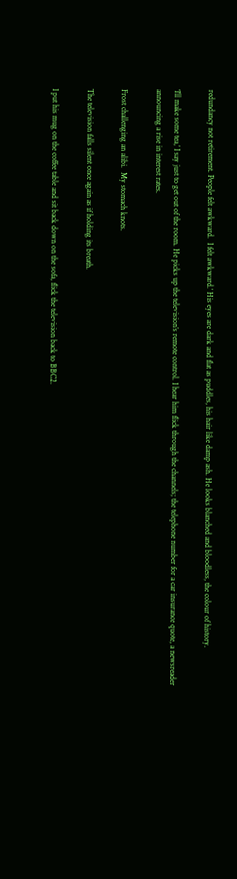redundancy not retirement. People felt awkward.  I felt awkward.’ His eyes are dark and flat as puddles, his hair like damp ash. He looks blanched and bloodless, the colour of history.

‘I’ll make some tea,’ I say just to get out of the room. He picks up the television’s remote control. I hear him flick through the channels; the telephone number for a car insurance quote, a newsreader announcing a rise in interest rates.

Frost challenging an alibi.  My stomach knots.

The television falls silent once again as if holding its breath.

I put his mug on the coffee table and sit back down on the sofa, flick the television back to BBC2.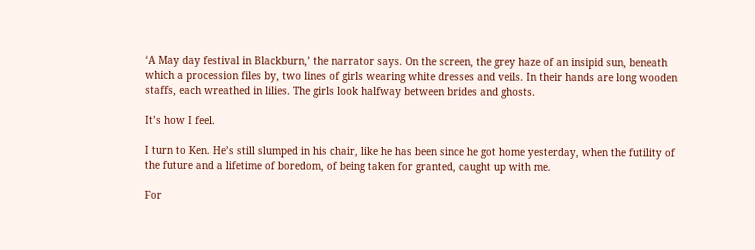‘A May day festival in Blackburn,’ the narrator says. On the screen, the grey haze of an insipid sun, beneath which a procession files by, two lines of girls wearing white dresses and veils. In their hands are long wooden staffs, each wreathed in lilies. The girls look halfway between brides and ghosts.

It’s how I feel.

I turn to Ken. He’s still slumped in his chair, like he has been since he got home yesterday, when the futility of the future and a lifetime of boredom, of being taken for granted, caught up with me.

For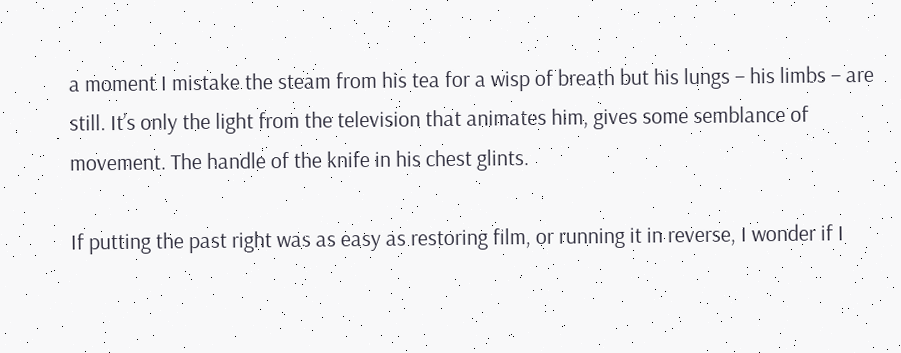a moment I mistake the steam from his tea for a wisp of breath but his lungs – his limbs – are still. It’s only the light from the television that animates him, gives some semblance of movement. The handle of the knife in his chest glints.

If putting the past right was as easy as restoring film, or running it in reverse, I wonder if I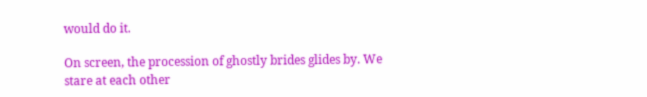would do it.

On screen, the procession of ghostly brides glides by. We stare at each other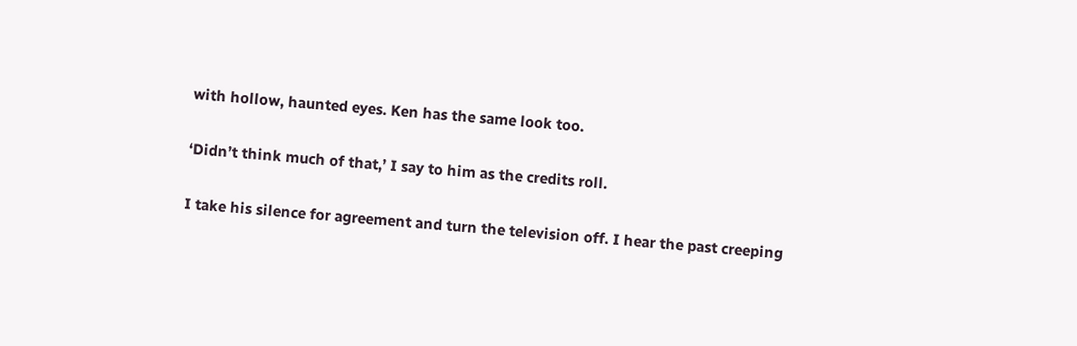with hollow, haunted eyes. Ken has the same look too.

‘Didn’t think much of that,’ I say to him as the credits roll.

I take his silence for agreement and turn the television off. I hear the past creeping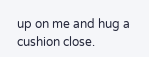up on me and hug a cushion close.